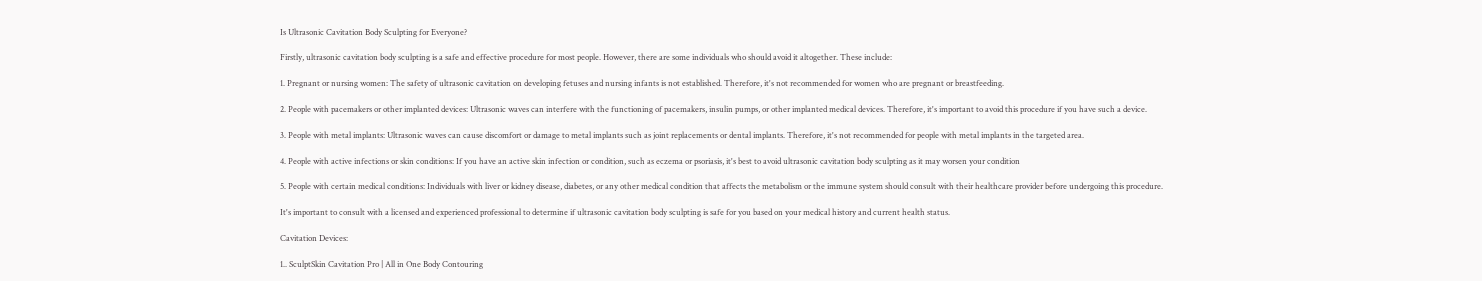Is Ultrasonic Cavitation Body Sculpting for Everyone?

Firstly, ultrasonic cavitation body sculpting is a safe and effective procedure for most people. However, there are some individuals who should avoid it altogether. These include:

1. Pregnant or nursing women: The safety of ultrasonic cavitation on developing fetuses and nursing infants is not established. Therefore, it's not recommended for women who are pregnant or breastfeeding.

2. People with pacemakers or other implanted devices: Ultrasonic waves can interfere with the functioning of pacemakers, insulin pumps, or other implanted medical devices. Therefore, it's important to avoid this procedure if you have such a device.

3. People with metal implants: Ultrasonic waves can cause discomfort or damage to metal implants such as joint replacements or dental implants. Therefore, it's not recommended for people with metal implants in the targeted area.

4. People with active infections or skin conditions: If you have an active skin infection or condition, such as eczema or psoriasis, it's best to avoid ultrasonic cavitation body sculpting as it may worsen your condition

5. People with certain medical conditions: Individuals with liver or kidney disease, diabetes, or any other medical condition that affects the metabolism or the immune system should consult with their healthcare provider before undergoing this procedure.

It's important to consult with a licensed and experienced professional to determine if ultrasonic cavitation body sculpting is safe for you based on your medical history and current health status.

Cavitation Devices:

1.. SculptSkin Cavitation Pro | All in One Body Contouring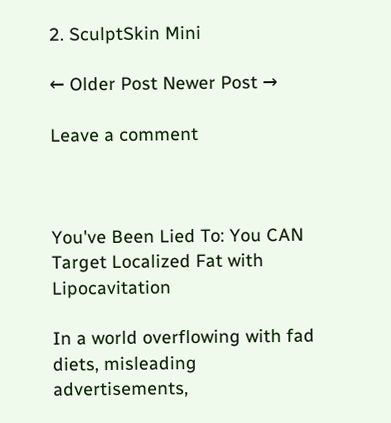2. SculptSkin Mini

← Older Post Newer Post →

Leave a comment



You've Been Lied To: You CAN Target Localized Fat with Lipocavitation

In a world overflowing with fad diets, misleading advertisements,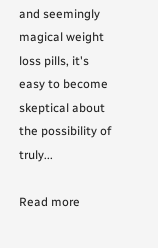and seemingly magical weight loss pills, it's easy to become skeptical about the possibility of truly...

Read more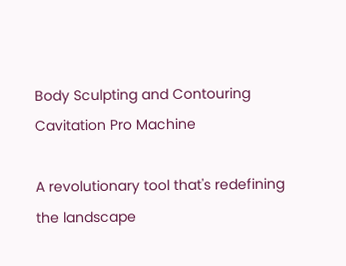Body Sculpting and Contouring Cavitation Pro Machine

A revolutionary tool that's redefining the landscape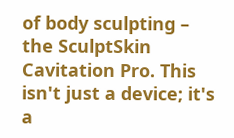of body sculpting – the SculptSkin Cavitation Pro. This isn't just a device; it's a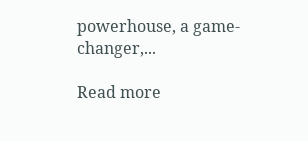powerhouse, a game-changer,...

Read more